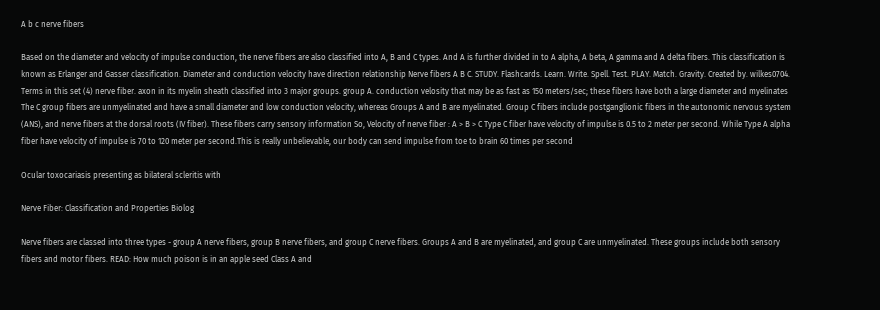A b c nerve fibers

Based on the diameter and velocity of impulse conduction, the nerve fibers are also classified into A, B and C types. And A is further divided in to A alpha, A beta, A gamma and A delta fibers. This classification is known as Erlanger and Gasser classification. Diameter and conduction velocity have direction relationship Nerve fibers A B C. STUDY. Flashcards. Learn. Write. Spell. Test. PLAY. Match. Gravity. Created by. wilkes0704. Terms in this set (4) nerve fiber. axon in its myelin sheath classified into 3 major groups. group A. conduction velosity that may be as fast as 150 meters/sec; these fibers have both a large diameter and myelinates The C group fibers are unmyelinated and have a small diameter and low conduction velocity, whereas Groups A and B are myelinated. Group C fibers include postganglionic fibers in the autonomic nervous system (ANS), and nerve fibers at the dorsal roots (IV fiber). These fibers carry sensory information So, Velocity of nerve fiber : A > B > C Type C fiber have velocity of impulse is 0.5 to 2 meter per second. While Type A alpha fiber have velocity of impulse is 70 to 120 meter per second.This is really unbelievable, our body can send impulse from toe to brain 60 times per second

Ocular toxocariasis presenting as bilateral scleritis with

Nerve Fiber: Classification and Properties Biolog

Nerve fibers are classed into three types - group A nerve fibers, group B nerve fibers, and group C nerve fibers. Groups A and B are myelinated, and group C are unmyelinated. These groups include both sensory fibers and motor fibers. READ: How much poison is in an apple seed Class A and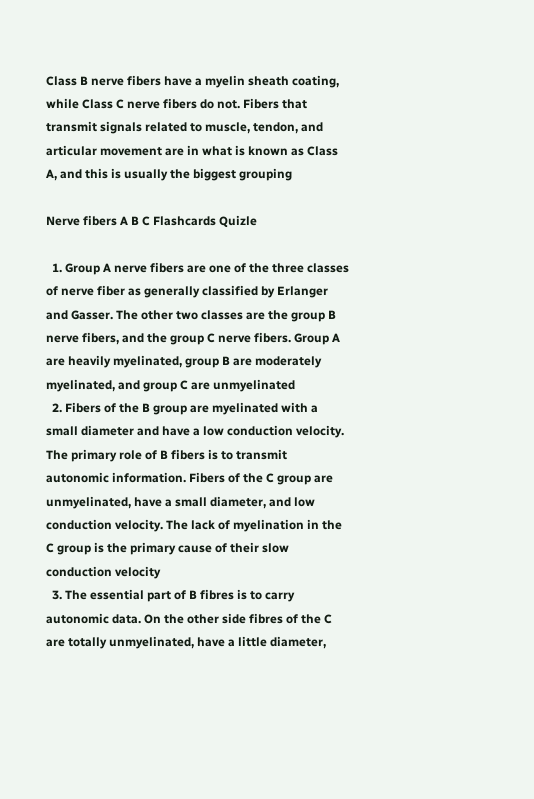Class B nerve fibers have a myelin sheath coating, while Class C nerve fibers do not. Fibers that transmit signals related to muscle, tendon, and articular movement are in what is known as Class A, and this is usually the biggest grouping

Nerve fibers A B C Flashcards Quizle

  1. Group A nerve fibers are one of the three classes of nerve fiber as generally classified by Erlanger and Gasser. The other two classes are the group B nerve fibers, and the group C nerve fibers. Group A are heavily myelinated, group B are moderately myelinated, and group C are unmyelinated
  2. Fibers of the B group are myelinated with a small diameter and have a low conduction velocity. The primary role of B fibers is to transmit autonomic information. Fibers of the C group are unmyelinated, have a small diameter, and low conduction velocity. The lack of myelination in the C group is the primary cause of their slow conduction velocity
  3. The essential part of B fibres is to carry autonomic data. On the other side fibres of the C are totally unmyelinated, have a little diameter,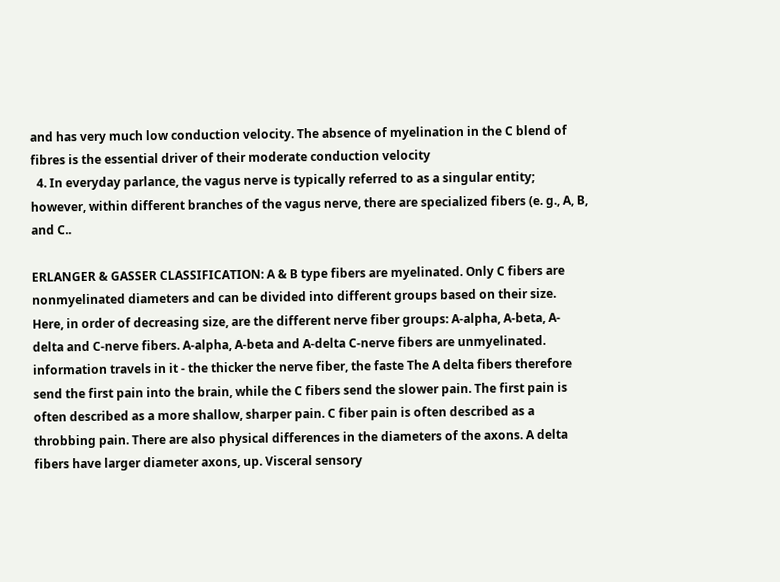and has very much low conduction velocity. The absence of myelination in the C blend of fibres is the essential driver of their moderate conduction velocity
  4. In everyday parlance, the vagus nerve is typically referred to as a singular entity; however, within different branches of the vagus nerve, there are specialized fibers (e. g., A, B, and C..

ERLANGER & GASSER CLASSIFICATION: A & B type fibers are myelinated. Only C fibers are nonmyelinated diameters and can be divided into different groups based on their size. Here, in order of decreasing size, are the different nerve fiber groups: A-alpha, A-beta, A-delta and C-nerve fibers. A-alpha, A-beta and A-delta C-nerve fibers are unmyelinated. information travels in it - the thicker the nerve fiber, the faste The A delta fibers therefore send the first pain into the brain, while the C fibers send the slower pain. The first pain is often described as a more shallow, sharper pain. C fiber pain is often described as a throbbing pain. There are also physical differences in the diameters of the axons. A delta fibers have larger diameter axons, up. Visceral sensory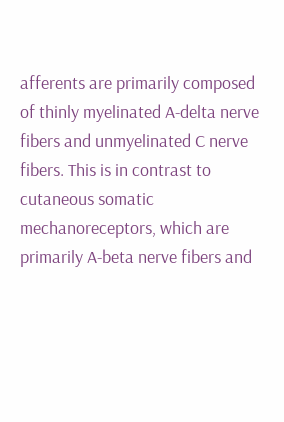afferents are primarily composed of thinly myelinated A-delta nerve fibers and unmyelinated C nerve fibers. This is in contrast to cutaneous somatic mechanoreceptors, which are primarily A-beta nerve fibers and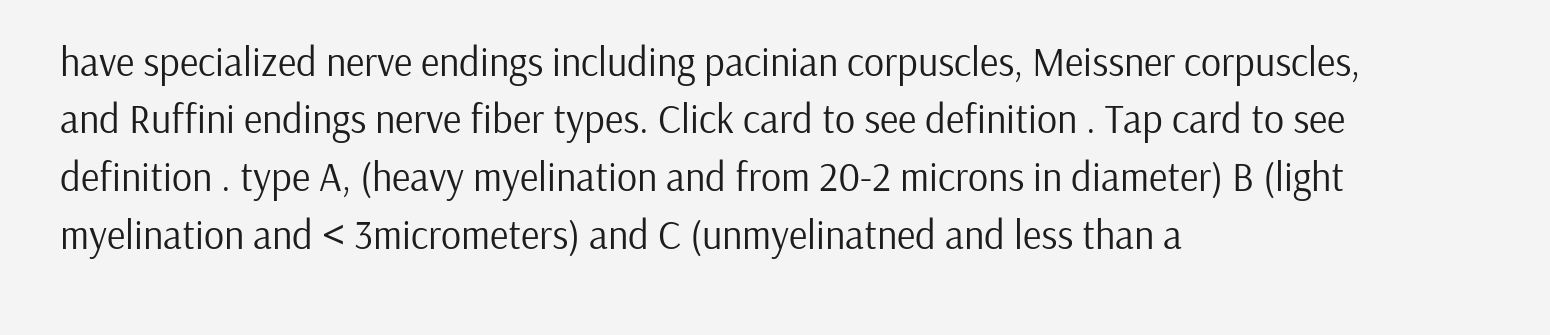have specialized nerve endings including pacinian corpuscles, Meissner corpuscles, and Ruffini endings nerve fiber types. Click card to see definition . Tap card to see definition . type A, (heavy myelination and from 20-2 microns in diameter) B (light myelination and < 3micrometers) and C (unmyelinatned and less than a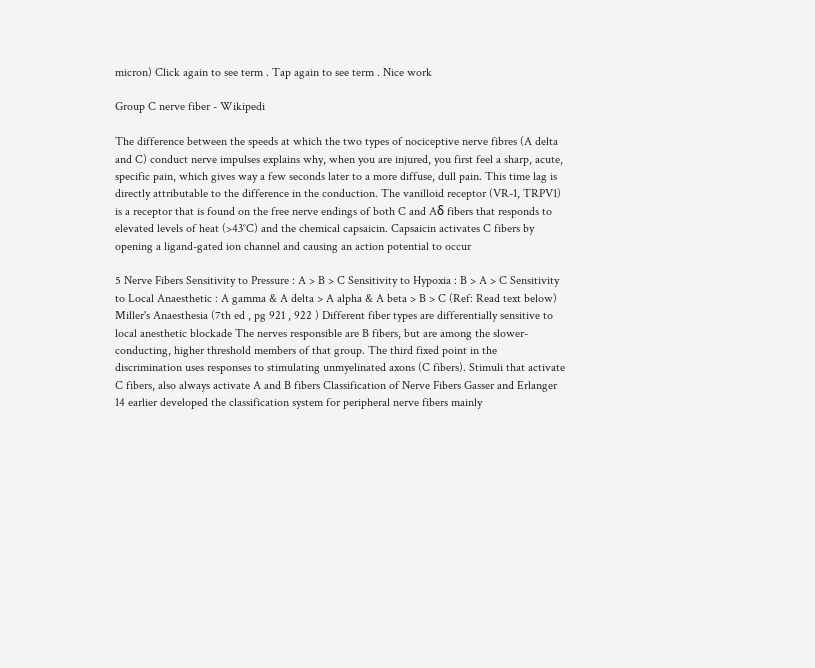micron) Click again to see term . Tap again to see term . Nice work

Group C nerve fiber - Wikipedi

The difference between the speeds at which the two types of nociceptive nerve fibres (A delta and C) conduct nerve impulses explains why, when you are injured, you first feel a sharp, acute, specific pain, which gives way a few seconds later to a more diffuse, dull pain. This time lag is directly attributable to the difference in the conduction. The vanilloid receptor (VR-1, TRPV1) is a receptor that is found on the free nerve endings of both C and Aδ fibers that responds to elevated levels of heat (>43°C) and the chemical capsaicin. Capsaicin activates C fibers by opening a ligand-gated ion channel and causing an action potential to occur

5 Nerve Fibers Sensitivity to Pressure : A > B > C Sensitivity to Hypoxia : B > A > C Sensitivity to Local Anaesthetic : A gamma & A delta > A alpha & A beta > B > C (Ref: Read text below) Miller's Anaesthesia (7th ed , pg 921 , 922 ) Different fiber types are differentially sensitive to local anesthetic blockade The nerves responsible are B fibers, but are among the slower-conducting, higher threshold members of that group. The third fixed point in the discrimination uses responses to stimulating unmyelinated axons (C fibers). Stimuli that activate C fibers, also always activate A and B fibers Classification of Nerve Fibers Gasser and Erlanger 14 earlier developed the classification system for peripheral nerve fibers mainly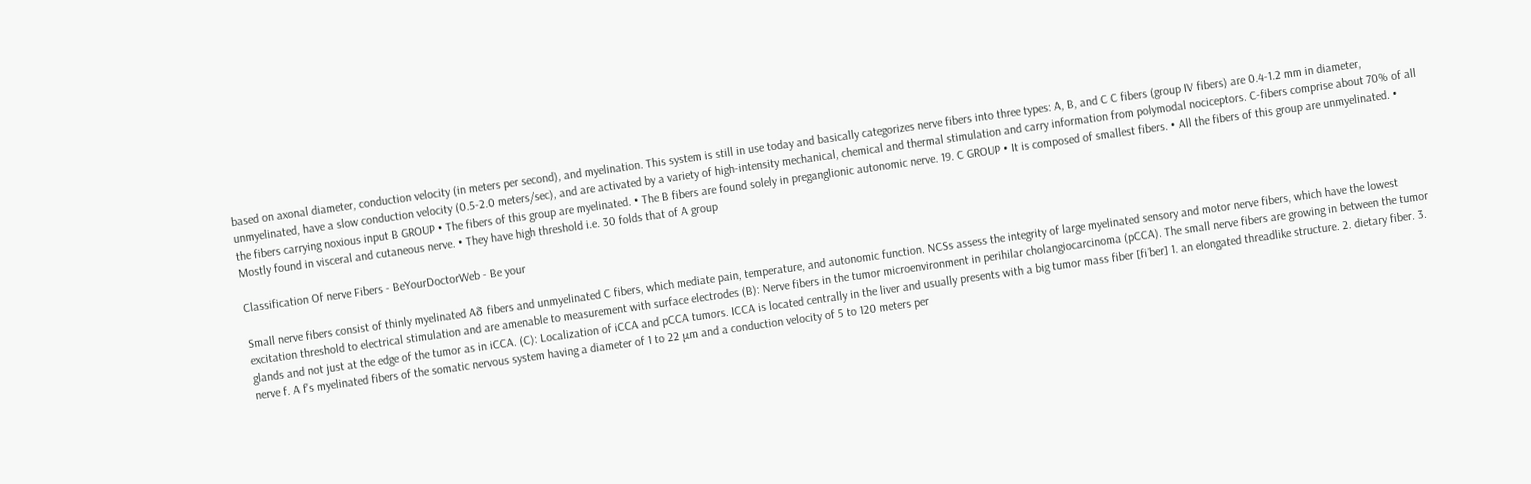based on axonal diameter, conduction velocity (in meters per second), and myelination. This system is still in use today and basically categorizes nerve fibers into three types: A, B, and C C fibers (group IV fibers) are 0.4-1.2 mm in diameter, unmyelinated, have a slow conduction velocity (0.5-2.0 meters/sec), and are activated by a variety of high-intensity mechanical, chemical and thermal stimulation and carry information from polymodal nociceptors. C-fibers comprise about 70% of all the fibers carrying noxious input B GROUP • The fibers of this group are myelinated. • The B fibers are found solely in preganglionic autonomic nerve. 19. C GROUP • It is composed of smallest fibers. • All the fibers of this group are unmyelinated. • Mostly found in visceral and cutaneous nerve. • They have high threshold i.e. 30 folds that of A group

Classification Of nerve Fibers - BeYourDoctorWeb - Be your

Small nerve fibers consist of thinly myelinated Aδ fibers and unmyelinated C fibers, which mediate pain, temperature, and autonomic function. NCSs assess the integrity of large myelinated sensory and motor nerve fibers, which have the lowest excitation threshold to electrical stimulation and are amenable to measurement with surface electrodes (B): Nerve fibers in the tumor microenvironment in perihilar cholangiocarcinoma (pCCA). The small nerve fibers are growing in between the tumor glands and not just at the edge of the tumor as in iCCA. (C): Localization of iCCA and pCCA tumors. ICCA is located centrally in the liver and usually presents with a big tumor mass fiber [fi´ber] 1. an elongated threadlike structure. 2. dietary fiber. 3. nerve f. A f's myelinated fibers of the somatic nervous system having a diameter of 1 to 22 μm and a conduction velocity of 5 to 120 meters per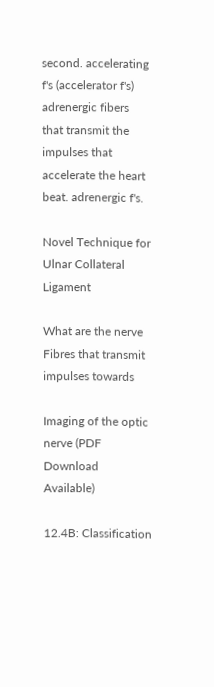second. accelerating f's (accelerator f's) adrenergic fibers that transmit the impulses that accelerate the heart beat. adrenergic f's.

Novel Technique for Ulnar Collateral Ligament

What are the nerve Fibres that transmit impulses towards

Imaging of the optic nerve (PDF Download Available)

12.4B: Classification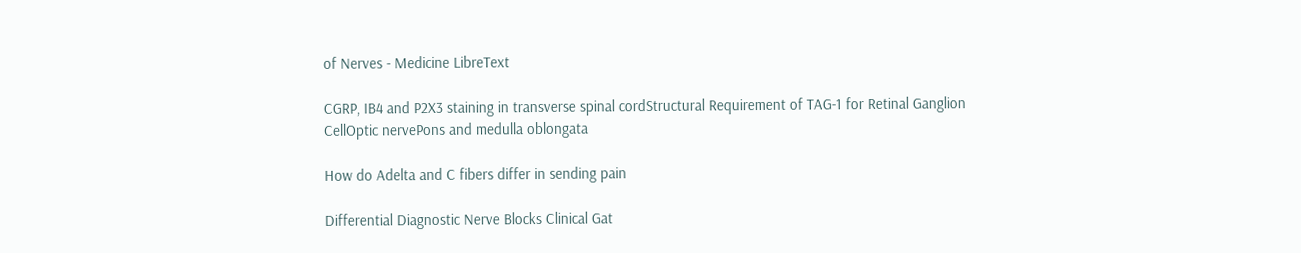of Nerves - Medicine LibreText

CGRP, IB4 and P2X3 staining in transverse spinal cordStructural Requirement of TAG-1 for Retinal Ganglion CellOptic nervePons and medulla oblongata

How do Adelta and C fibers differ in sending pain

Differential Diagnostic Nerve Blocks Clinical Gat